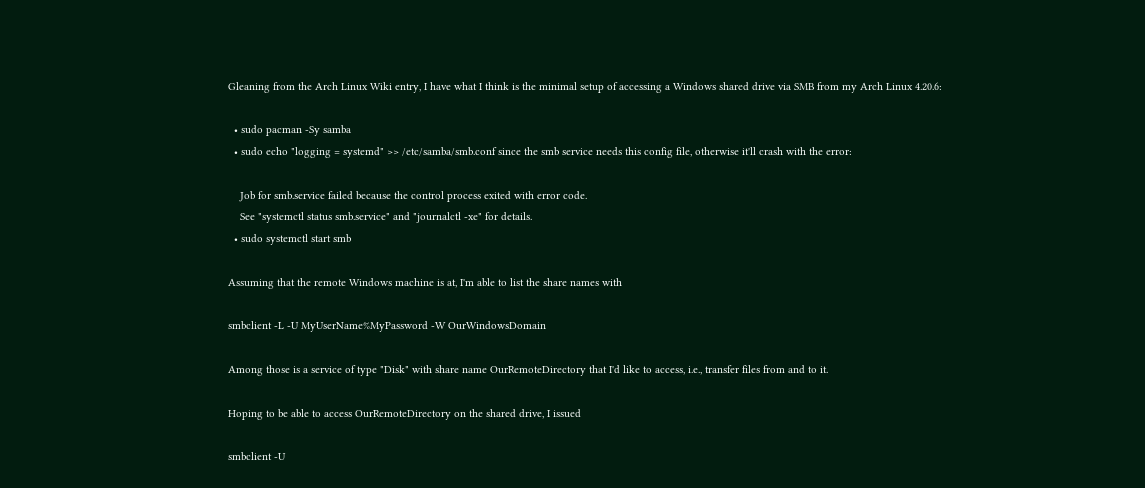Gleaning from the Arch Linux Wiki entry, I have what I think is the minimal setup of accessing a Windows shared drive via SMB from my Arch Linux 4.20.6:

  • sudo pacman -Sy samba
  • sudo echo "logging = systemd" >> /etc/samba/smb.conf since the smb service needs this config file, otherwise it'll crash with the error:

    Job for smb.service failed because the control process exited with error code.
    See "systemctl status smb.service" and "journalctl -xe" for details.
  • sudo systemctl start smb

Assuming that the remote Windows machine is at, I'm able to list the share names with

smbclient -L -U MyUserName%MyPassword -W OurWindowsDomain

Among those is a service of type "Disk" with share name OurRemoteDirectory that I'd like to access, i.e., transfer files from and to it.

Hoping to be able to access OurRemoteDirectory on the shared drive, I issued

smbclient -U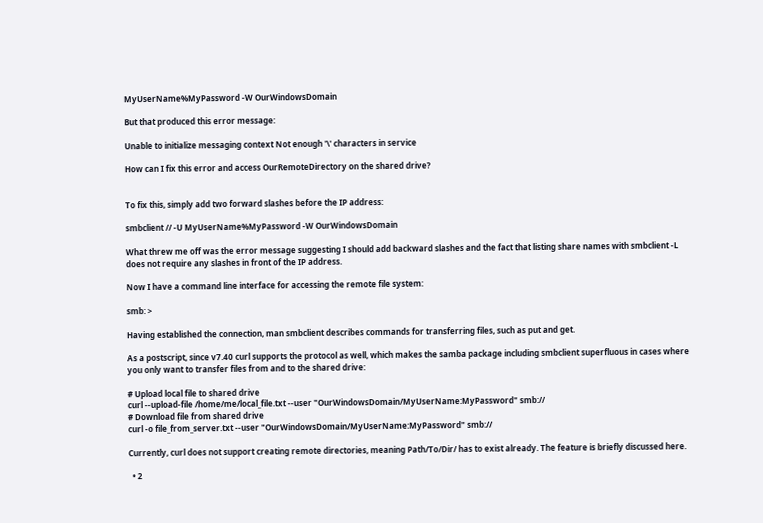MyUserName%MyPassword -W OurWindowsDomain

But that produced this error message:

Unable to initialize messaging context Not enough '\' characters in service

How can I fix this error and access OurRemoteDirectory on the shared drive?


To fix this, simply add two forward slashes before the IP address:

smbclient // -U MyUserName%MyPassword -W OurWindowsDomain

What threw me off was the error message suggesting I should add backward slashes and the fact that listing share names with smbclient -L does not require any slashes in front of the IP address.

Now I have a command line interface for accessing the remote file system:

smb: >

Having established the connection, man smbclient describes commands for transferring files, such as put and get.

As a postscript, since v7.40 curl supports the protocol as well, which makes the samba package including smbclient superfluous in cases where you only want to transfer files from and to the shared drive:

# Upload local file to shared drive
curl --upload-file /home/me/local_file.txt --user "OurWindowsDomain/MyUserName:MyPassword" smb://
# Download file from shared drive
curl -o file_from_server.txt --user "OurWindowsDomain/MyUserName:MyPassword" smb://

Currently, curl does not support creating remote directories, meaning Path/To/Dir/ has to exist already. The feature is briefly discussed here.

  • 2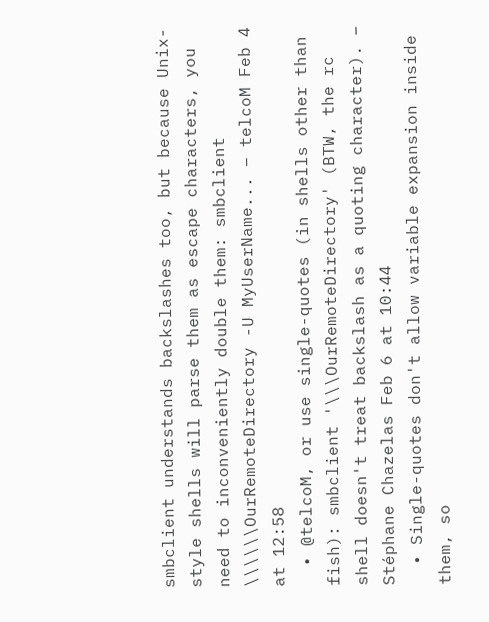smbclient understands backslashes too, but because Unix-style shells will parse them as escape characters, you need to inconveniently double them: smbclient \\\\\\OurRemoteDirectory -U MyUserName... – telcoM Feb 4 at 12:58
  • @telcoM, or use single-quotes (in shells other than fish): smbclient '\\\OurRemoteDirectory' (BTW, the rc shell doesn't treat backslash as a quoting character). – Stéphane Chazelas Feb 6 at 10:44
  • Single-quotes don't allow variable expansion inside them, so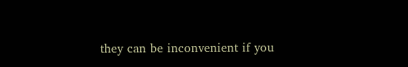they can be inconvenient if you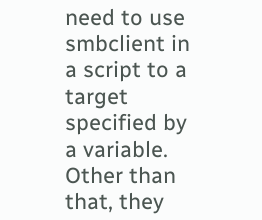need to use smbclient in a script to a target specified by a variable. Other than that, they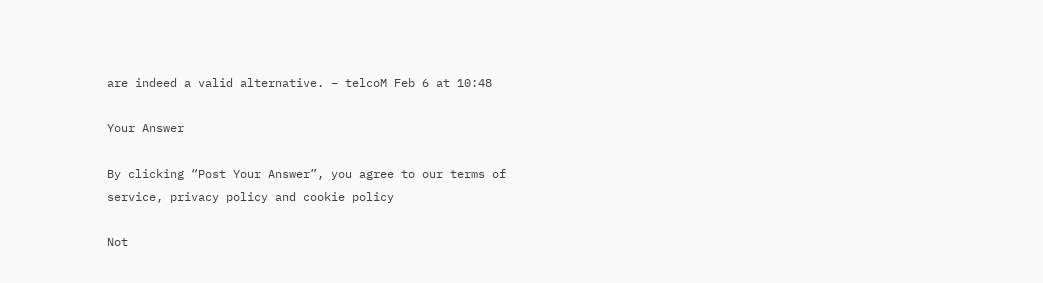are indeed a valid alternative. – telcoM Feb 6 at 10:48

Your Answer

By clicking “Post Your Answer”, you agree to our terms of service, privacy policy and cookie policy

Not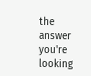the answer you're looking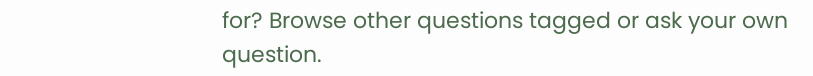for? Browse other questions tagged or ask your own question.